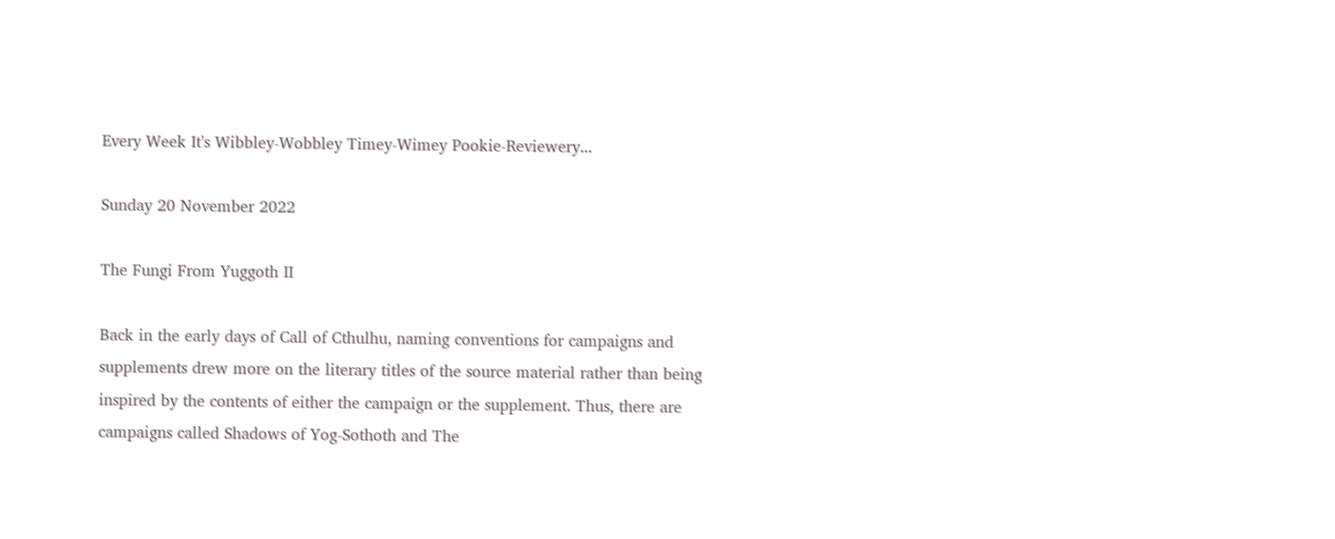Every Week It's Wibbley-Wobbley Timey-Wimey Pookie-Reviewery...

Sunday 20 November 2022

The Fungi From Yuggoth II

Back in the early days of Call of Cthulhu, naming conventions for campaigns and supplements drew more on the literary titles of the source material rather than being inspired by the contents of either the campaign or the supplement. Thus, there are campaigns called Shadows of Yog-Sothoth and The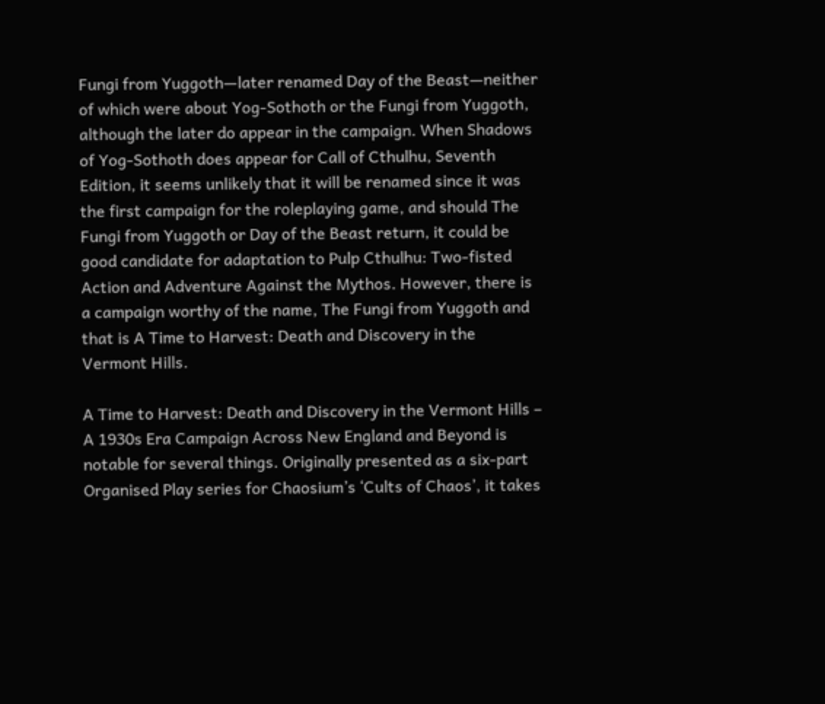Fungi from Yuggoth—later renamed Day of the Beast—neither of which were about Yog-Sothoth or the Fungi from Yuggoth, although the later do appear in the campaign. When Shadows of Yog-Sothoth does appear for Call of Cthulhu, Seventh Edition, it seems unlikely that it will be renamed since it was the first campaign for the roleplaying game, and should The Fungi from Yuggoth or Day of the Beast return, it could be good candidate for adaptation to Pulp Cthulhu: Two-fisted Action and Adventure Against the Mythos. However, there is a campaign worthy of the name, The Fungi from Yuggoth and that is A Time to Harvest: Death and Discovery in the Vermont Hills.

A Time to Harvest: Death and Discovery in the Vermont Hills – A 1930s Era Campaign Across New England and Beyond is notable for several things. Originally presented as a six-part Organised Play series for Chaosium’s ‘Cults of Chaos’, it takes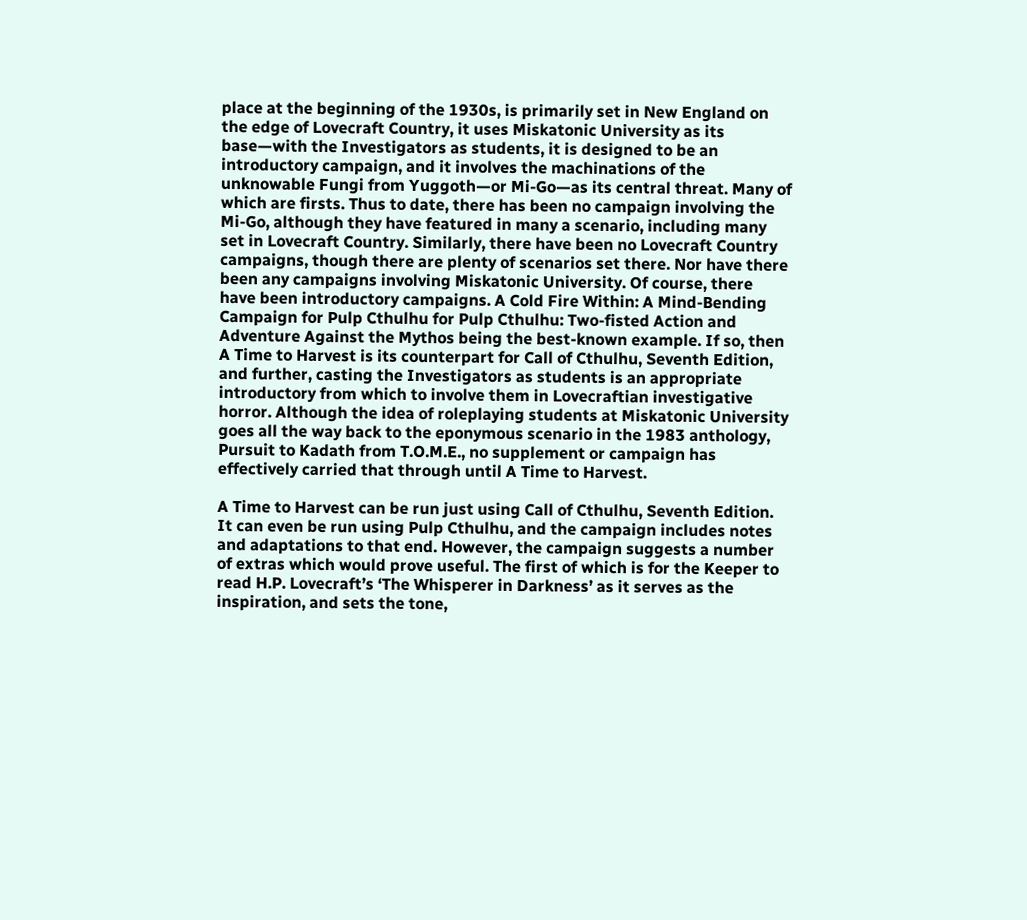place at the beginning of the 1930s, is primarily set in New England on the edge of Lovecraft Country, it uses Miskatonic University as its base—with the Investigators as students, it is designed to be an introductory campaign, and it involves the machinations of the unknowable Fungi from Yuggoth—or Mi-Go—as its central threat. Many of which are firsts. Thus to date, there has been no campaign involving the Mi-Go, although they have featured in many a scenario, including many set in Lovecraft Country. Similarly, there have been no Lovecraft Country campaigns, though there are plenty of scenarios set there. Nor have there been any campaigns involving Miskatonic University. Of course, there have been introductory campaigns. A Cold Fire Within: A Mind-Bending Campaign for Pulp Cthulhu for Pulp Cthulhu: Two-fisted Action and Adventure Against the Mythos being the best-known example. If so, then A Time to Harvest is its counterpart for Call of Cthulhu, Seventh Edition, and further, casting the Investigators as students is an appropriate introductory from which to involve them in Lovecraftian investigative horror. Although the idea of roleplaying students at Miskatonic University goes all the way back to the eponymous scenario in the 1983 anthology, Pursuit to Kadath from T.O.M.E., no supplement or campaign has effectively carried that through until A Time to Harvest.

A Time to Harvest can be run just using Call of Cthulhu, Seventh Edition. It can even be run using Pulp Cthulhu, and the campaign includes notes and adaptations to that end. However, the campaign suggests a number of extras which would prove useful. The first of which is for the Keeper to read H.P. Lovecraft’s ‘The Whisperer in Darkness’ as it serves as the inspiration, and sets the tone,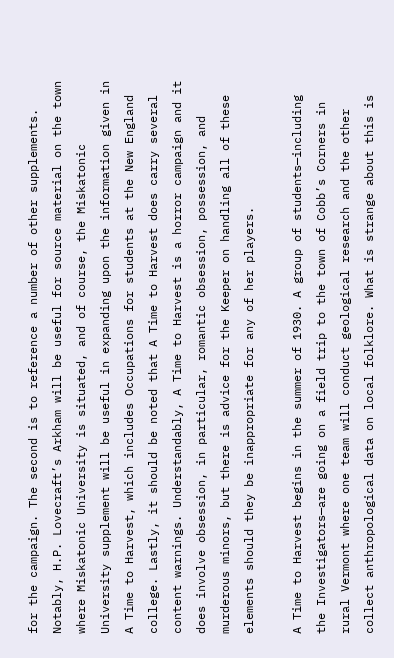for the campaign. The second is to reference a number of other supplements. Notably, H.P. Lovecraft’s Arkham will be useful for source material on the town where Miskatonic University is situated, and of course, the Miskatonic University supplement will be useful in expanding upon the information given in A Time to Harvest, which includes Occupations for students at the New England college. Lastly, it should be noted that A Time to Harvest does carry several content warnings. Understandably, A Time to Harvest is a horror campaign and it does involve obsession, in particular, romantic obsession, possession, and murderous minors, but there is advice for the Keeper on handling all of these elements should they be inappropriate for any of her players.

A Time to Harvest begins in the summer of 1930. A group of students—including the Investigators—are going on a field trip to the town of Cobb’s Corners in rural Vermont where one team will conduct geological research and the other collect anthropological data on local folklore. What is strange about this is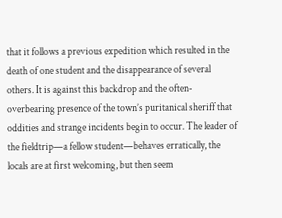that it follows a previous expedition which resulted in the death of one student and the disappearance of several others. It is against this backdrop and the often-overbearing presence of the town’s puritanical sheriff that oddities and strange incidents begin to occur. The leader of the fieldtrip—a fellow student—behaves erratically, the locals are at first welcoming, but then seem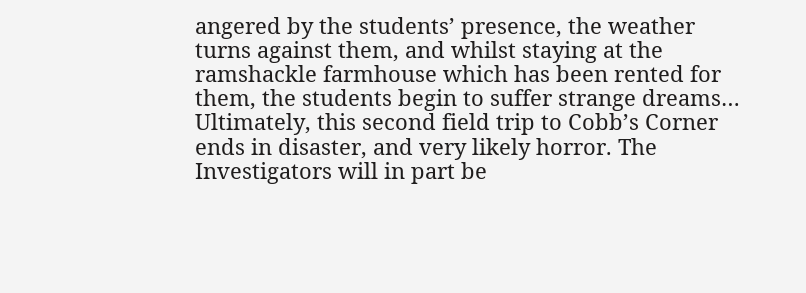angered by the students’ presence, the weather turns against them, and whilst staying at the ramshackle farmhouse which has been rented for them, the students begin to suffer strange dreams… Ultimately, this second field trip to Cobb’s Corner ends in disaster, and very likely horror. The Investigators will in part be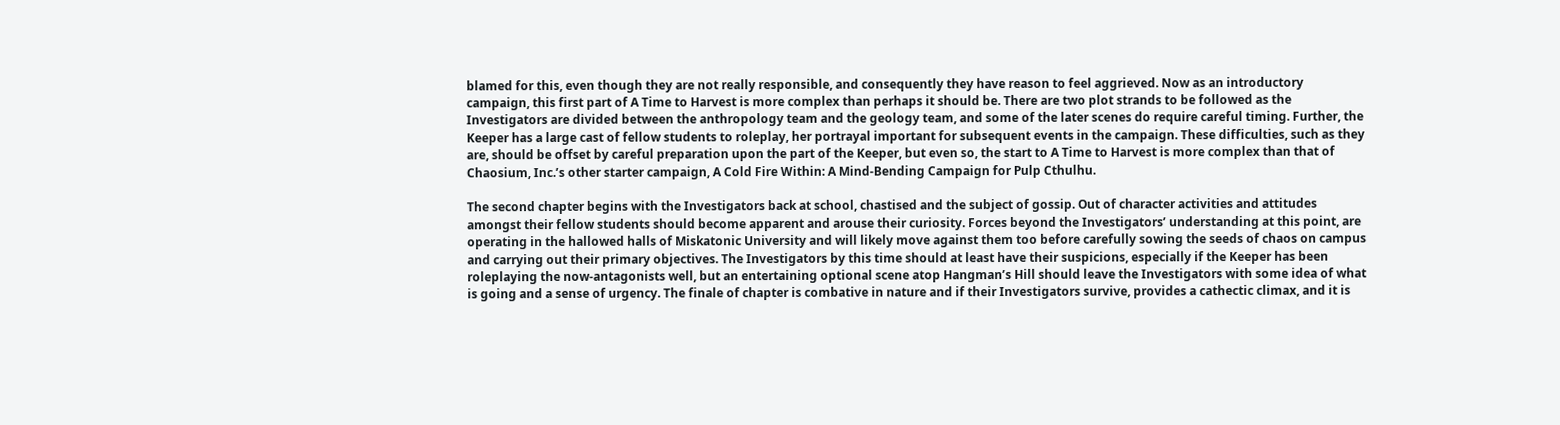blamed for this, even though they are not really responsible, and consequently they have reason to feel aggrieved. Now as an introductory campaign, this first part of A Time to Harvest is more complex than perhaps it should be. There are two plot strands to be followed as the Investigators are divided between the anthropology team and the geology team, and some of the later scenes do require careful timing. Further, the Keeper has a large cast of fellow students to roleplay, her portrayal important for subsequent events in the campaign. These difficulties, such as they are, should be offset by careful preparation upon the part of the Keeper, but even so, the start to A Time to Harvest is more complex than that of Chaosium, Inc.’s other starter campaign, A Cold Fire Within: A Mind-Bending Campaign for Pulp Cthulhu.

The second chapter begins with the Investigators back at school, chastised and the subject of gossip. Out of character activities and attitudes amongst their fellow students should become apparent and arouse their curiosity. Forces beyond the Investigators’ understanding at this point, are operating in the hallowed halls of Miskatonic University and will likely move against them too before carefully sowing the seeds of chaos on campus and carrying out their primary objectives. The Investigators by this time should at least have their suspicions, especially if the Keeper has been roleplaying the now-antagonists well, but an entertaining optional scene atop Hangman’s Hill should leave the Investigators with some idea of what is going and a sense of urgency. The finale of chapter is combative in nature and if their Investigators survive, provides a cathectic climax, and it is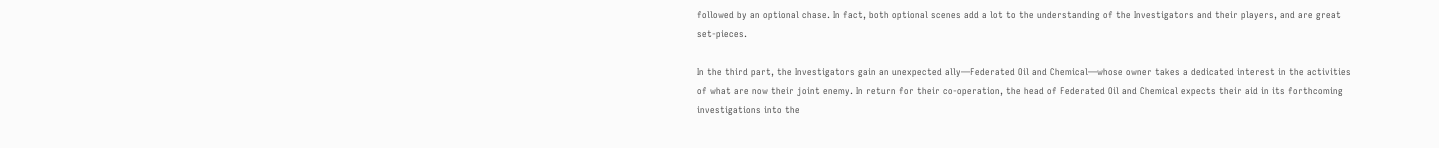followed by an optional chase. In fact, both optional scenes add a lot to the understanding of the Investigators and their players, and are great set-pieces.

In the third part, the Investigators gain an unexpected ally—Federated Oil and Chemical—whose owner takes a dedicated interest in the activities of what are now their joint enemy. In return for their co-operation, the head of Federated Oil and Chemical expects their aid in its forthcoming investigations into the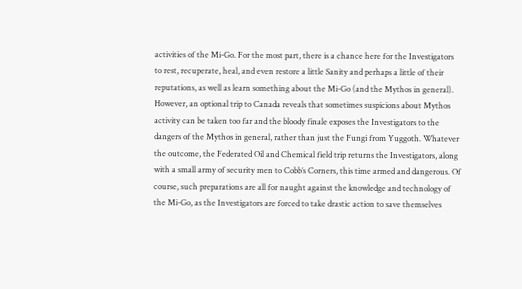activities of the Mi-Go. For the most part, there is a chance here for the Investigators to rest, recuperate, heal, and even restore a little Sanity and perhaps a little of their reputations, as well as learn something about the Mi-Go (and the Mythos in general). However, an optional trip to Canada reveals that sometimes suspicions about Mythos activity can be taken too far and the bloody finale exposes the Investigators to the dangers of the Mythos in general, rather than just the Fungi from Yuggoth. Whatever the outcome, the Federated Oil and Chemical field trip returns the Investigators, along with a small army of security men to Cobb’s Corners, this time armed and dangerous. Of course, such preparations are all for naught against the knowledge and technology of the Mi-Go, as the Investigators are forced to take drastic action to save themselves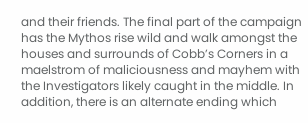and their friends. The final part of the campaign has the Mythos rise wild and walk amongst the houses and surrounds of Cobb’s Corners in a maelstrom of maliciousness and mayhem with the Investigators likely caught in the middle. In addition, there is an alternate ending which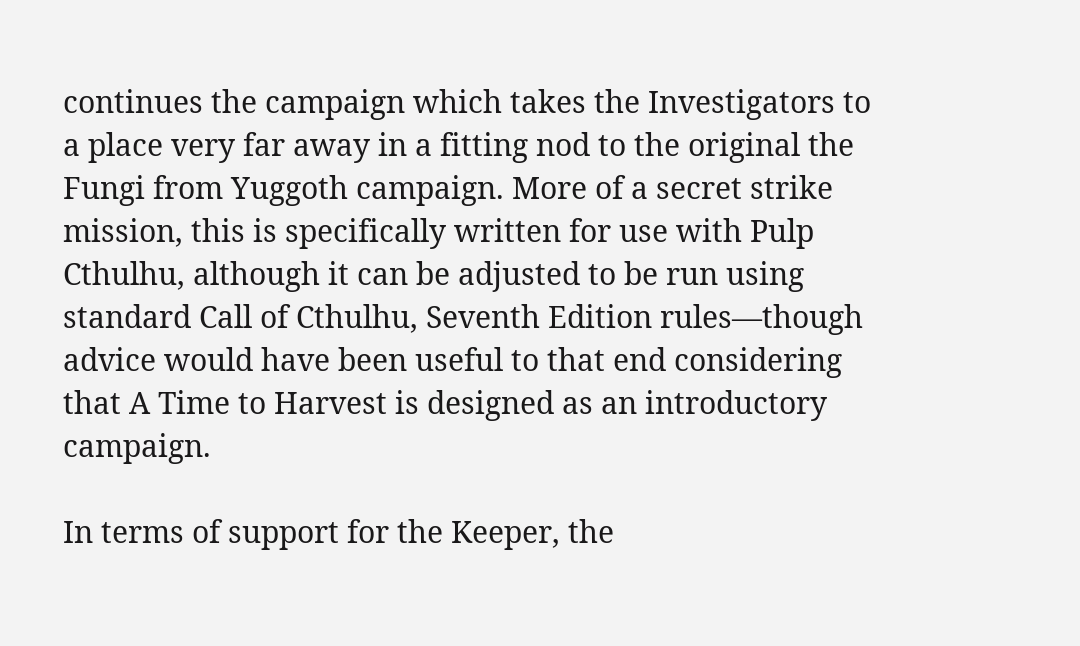continues the campaign which takes the Investigators to a place very far away in a fitting nod to the original the Fungi from Yuggoth campaign. More of a secret strike mission, this is specifically written for use with Pulp Cthulhu, although it can be adjusted to be run using standard Call of Cthulhu, Seventh Edition rules—though advice would have been useful to that end considering that A Time to Harvest is designed as an introductory campaign.

In terms of support for the Keeper, the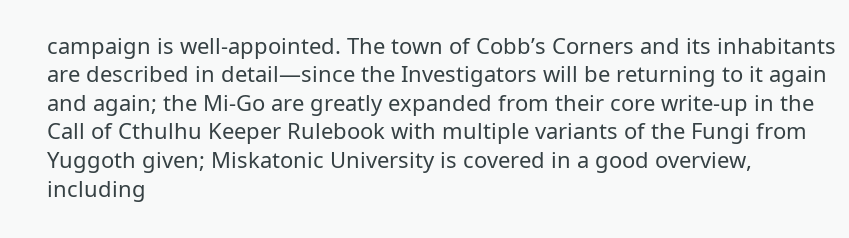campaign is well-appointed. The town of Cobb’s Corners and its inhabitants are described in detail—since the Investigators will be returning to it again and again; the Mi-Go are greatly expanded from their core write-up in the Call of Cthulhu Keeper Rulebook with multiple variants of the Fungi from Yuggoth given; Miskatonic University is covered in a good overview, including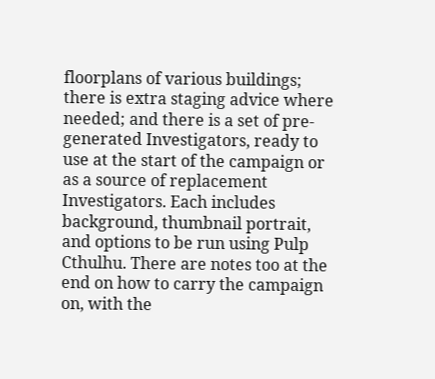floorplans of various buildings; there is extra staging advice where needed; and there is a set of pre-generated Investigators, ready to use at the start of the campaign or as a source of replacement Investigators. Each includes background, thumbnail portrait, and options to be run using Pulp Cthulhu. There are notes too at the end on how to carry the campaign on, with the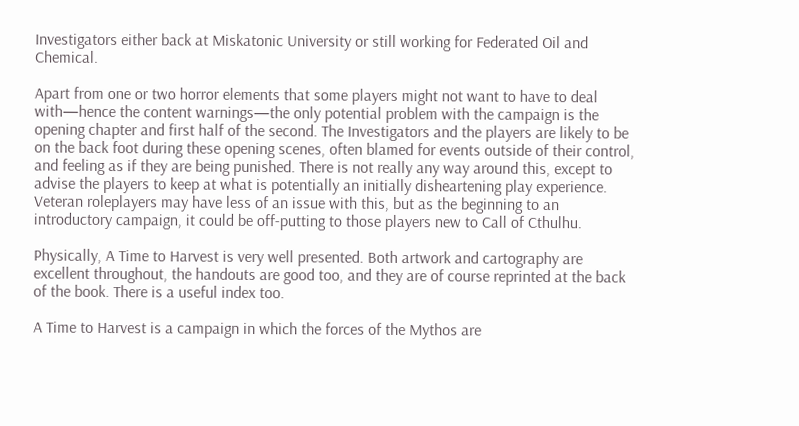Investigators either back at Miskatonic University or still working for Federated Oil and Chemical.

Apart from one or two horror elements that some players might not want to have to deal with—hence the content warnings—the only potential problem with the campaign is the opening chapter and first half of the second. The Investigators and the players are likely to be on the back foot during these opening scenes, often blamed for events outside of their control, and feeling as if they are being punished. There is not really any way around this, except to advise the players to keep at what is potentially an initially disheartening play experience. Veteran roleplayers may have less of an issue with this, but as the beginning to an introductory campaign, it could be off-putting to those players new to Call of Cthulhu.

Physically, A Time to Harvest is very well presented. Both artwork and cartography are excellent throughout, the handouts are good too, and they are of course reprinted at the back of the book. There is a useful index too.

A Time to Harvest is a campaign in which the forces of the Mythos are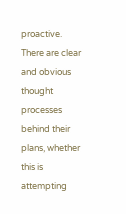proactive. There are clear and obvious thought processes behind their plans, whether this is attempting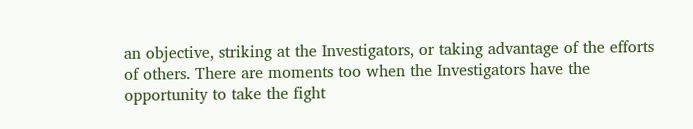an objective, striking at the Investigators, or taking advantage of the efforts of others. There are moments too when the Investigators have the opportunity to take the fight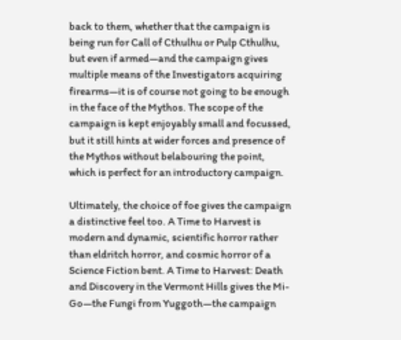back to them, whether that the campaign is being run for Call of Cthulhu or Pulp Cthulhu, but even if armed—and the campaign gives multiple means of the Investigators acquiring firearms—it is of course not going to be enough in the face of the Mythos. The scope of the campaign is kept enjoyably small and focussed, but it still hints at wider forces and presence of the Mythos without belabouring the point, which is perfect for an introductory campaign.

Ultimately, the choice of foe gives the campaign a distinctive feel too. A Time to Harvest is modern and dynamic, scientific horror rather than eldritch horror, and cosmic horror of a Science Fiction bent. A Time to Harvest: Death and Discovery in the Vermont Hills gives the Mi-Go—the Fungi from Yuggoth—the campaign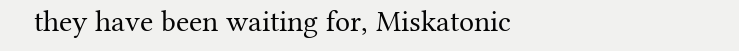they have been waiting for, Miskatonic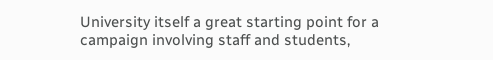University itself a great starting point for a campaign involving staff and students,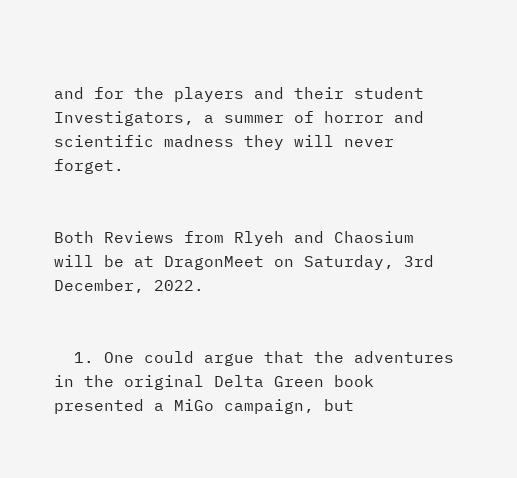and for the players and their student Investigators, a summer of horror and scientific madness they will never forget.


Both Reviews from Rlyeh and Chaosium will be at DragonMeet on Saturday, 3rd December, 2022.


  1. One could argue that the adventures in the original Delta Green book presented a MiGo campaign, but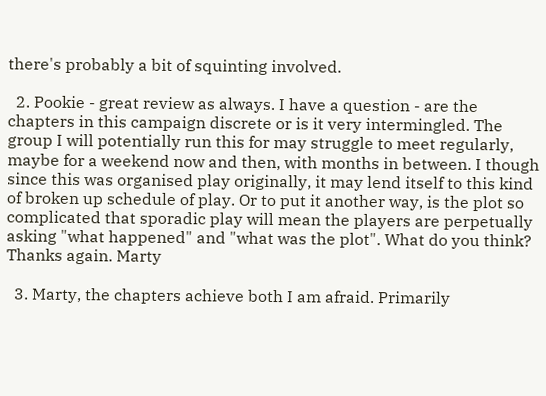there's probably a bit of squinting involved.

  2. Pookie - great review as always. I have a question - are the chapters in this campaign discrete or is it very intermingled. The group I will potentially run this for may struggle to meet regularly, maybe for a weekend now and then, with months in between. I though since this was organised play originally, it may lend itself to this kind of broken up schedule of play. Or to put it another way, is the plot so complicated that sporadic play will mean the players are perpetually asking "what happened" and "what was the plot". What do you think? Thanks again. Marty

  3. Marty, the chapters achieve both I am afraid. Primarily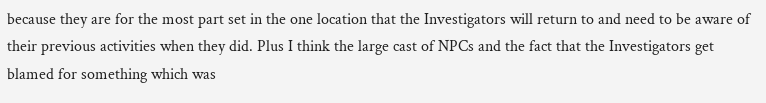because they are for the most part set in the one location that the Investigators will return to and need to be aware of their previous activities when they did. Plus I think the large cast of NPCs and the fact that the Investigators get blamed for something which was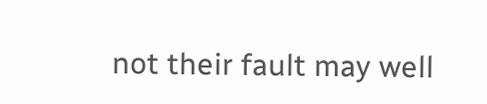not their fault may well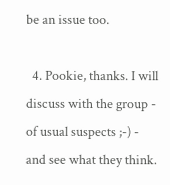be an issue too.

  4. Pookie, thanks. I will discuss with the group - of usual suspects ;-) - and see what they think.